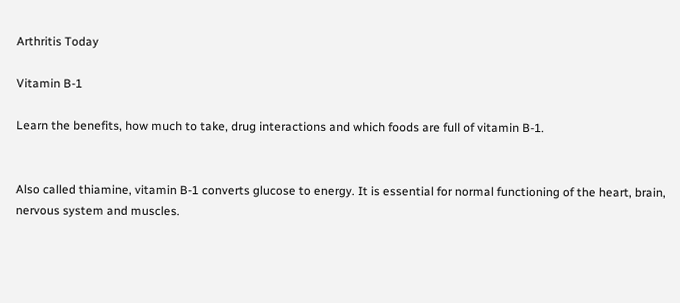Arthritis Today

Vitamin B-1

Learn the benefits, how much to take, drug interactions and which foods are full of vitamin B-1.


Also called thiamine, vitamin B-1 converts glucose to energy. It is essential for normal functioning of the heart, brain, nervous system and muscles.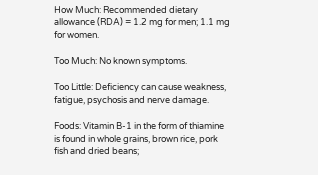How Much: Recommended dietary allowance (RDA) = 1.2 mg for men; 1.1 mg for women.

Too Much: No known symptoms.

Too Little: Deficiency can cause weakness, fatigue, psychosis and nerve damage.

Foods: Vitamin B-1 in the form of thiamine is found in whole grains, brown rice, pork fish and dried beans;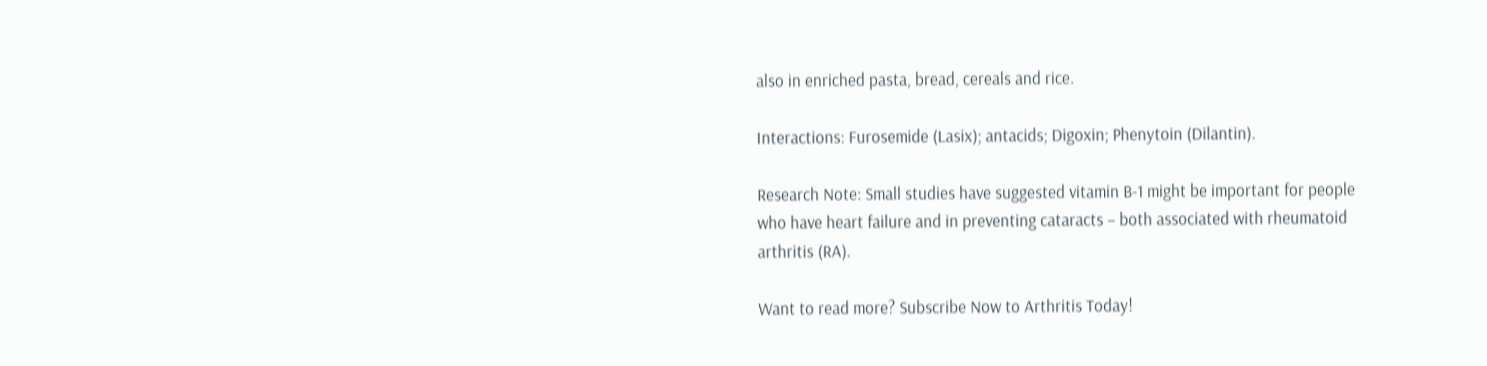also in enriched pasta, bread, cereals and rice.

Interactions: Furosemide (Lasix); antacids; Digoxin; Phenytoin (Dilantin).

Research Note: Small studies have suggested vitamin B-1 might be important for people who have heart failure and in preventing cataracts – both associated with rheumatoid arthritis (RA).

Want to read more? Subscribe Now to Arthritis Today!